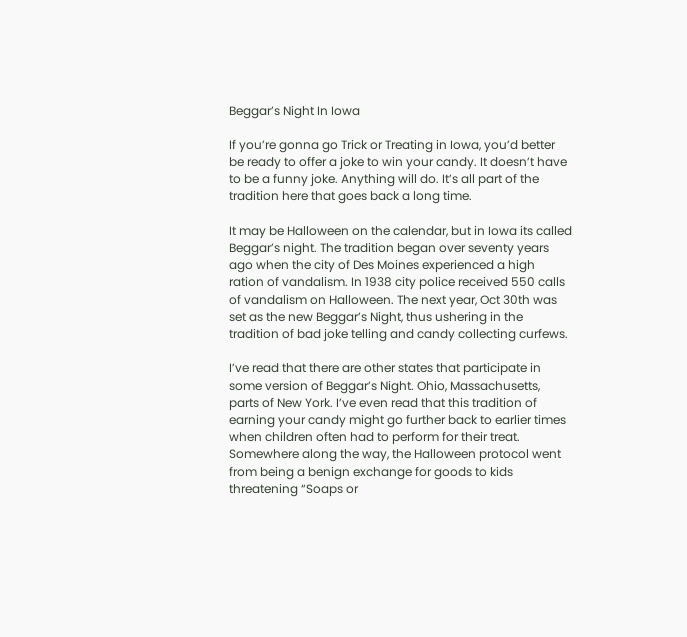Beggar’s Night In Iowa

If you’re gonna go Trick or Treating in Iowa, you’d better be ready to offer a joke to win your candy. It doesn’t have to be a funny joke. Anything will do. It’s all part of the tradition here that goes back a long time.

It may be Halloween on the calendar, but in Iowa its called Beggar’s night. The tradition began over seventy years ago when the city of Des Moines experienced a high ration of vandalism. In 1938 city police received 550 calls of vandalism on Halloween. The next year, Oct 30th was set as the new Beggar’s Night, thus ushering in the tradition of bad joke telling and candy collecting curfews.

I’ve read that there are other states that participate in some version of Beggar’s Night. Ohio, Massachusetts, parts of New York. I’ve even read that this tradition of earning your candy might go further back to earlier times when children often had to perform for their treat. Somewhere along the way, the Halloween protocol went from being a benign exchange for goods to kids threatening “Soaps or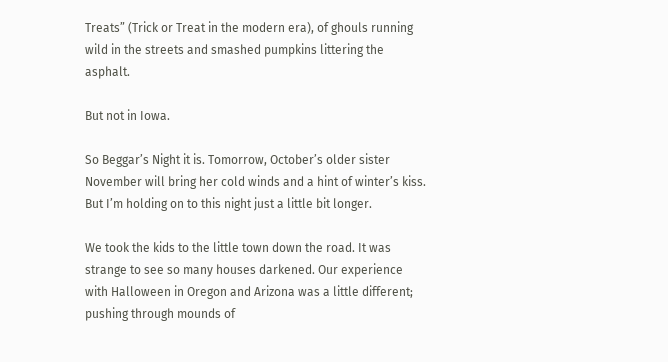Treats” (Trick or Treat in the modern era), of ghouls running wild in the streets and smashed pumpkins littering the asphalt.

But not in Iowa.

So Beggar’s Night it is. Tomorrow, October’s older sister November will bring her cold winds and a hint of winter’s kiss. But I’m holding on to this night just a little bit longer.

We took the kids to the little town down the road. It was strange to see so many houses darkened. Our experience with Halloween in Oregon and Arizona was a little different; pushing through mounds of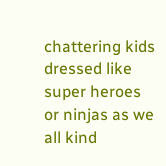chattering kids dressed like super heroes or ninjas as we all kind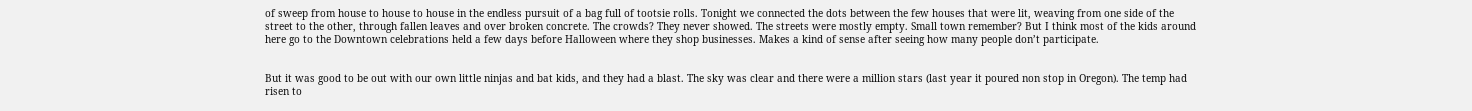of sweep from house to house to house in the endless pursuit of a bag full of tootsie rolls. Tonight we connected the dots between the few houses that were lit, weaving from one side of the street to the other, through fallen leaves and over broken concrete. The crowds? They never showed. The streets were mostly empty. Small town remember? But I think most of the kids around here go to the Downtown celebrations held a few days before Halloween where they shop businesses. Makes a kind of sense after seeing how many people don’t participate.


But it was good to be out with our own little ninjas and bat kids, and they had a blast. The sky was clear and there were a million stars (last year it poured non stop in Oregon). The temp had risen to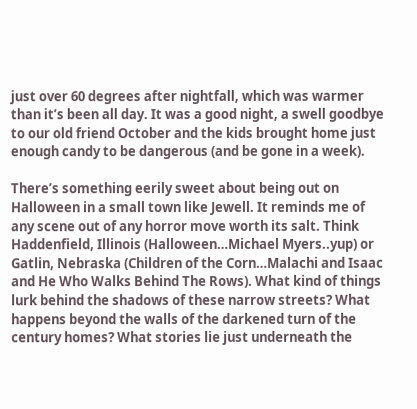just over 60 degrees after nightfall, which was warmer than it’s been all day. It was a good night, a swell goodbye to our old friend October and the kids brought home just enough candy to be dangerous (and be gone in a week).

There’s something eerily sweet about being out on Halloween in a small town like Jewell. It reminds me of any scene out of any horror move worth its salt. Think Haddenfield, Illinois (Halloween…Michael Myers..yup) or Gatlin, Nebraska (Children of the Corn…Malachi and Isaac and He Who Walks Behind The Rows). What kind of things lurk behind the shadows of these narrow streets? What happens beyond the walls of the darkened turn of the century homes? What stories lie just underneath the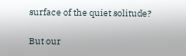surface of the quiet solitude?

But our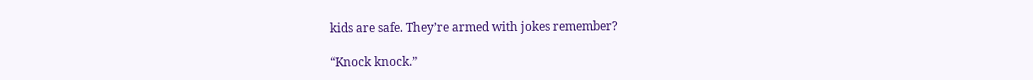kids are safe. They’re armed with jokes remember?

“Knock knock.”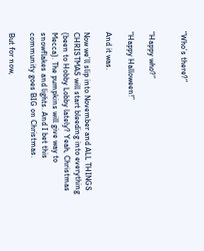“Who’s there?”


“Happy who?”

“Happy Halloween!”

And it was.

Now we’ll slip into November and ALL THINGS CHRISTMAS will start bleeding into everything (been to Hobby Lobby lately? Yeah, Christmas Mecca). The pumpkins will give way to snowflakes and lights. And I bet this community goes BIG on Christmas.

But for now,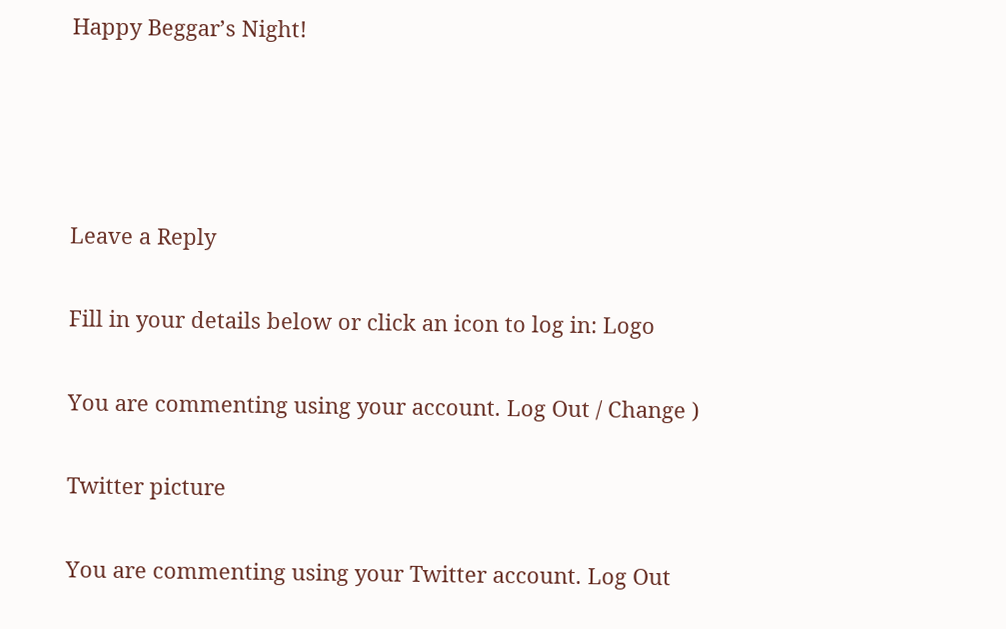Happy Beggar’s Night!




Leave a Reply

Fill in your details below or click an icon to log in: Logo

You are commenting using your account. Log Out / Change )

Twitter picture

You are commenting using your Twitter account. Log Out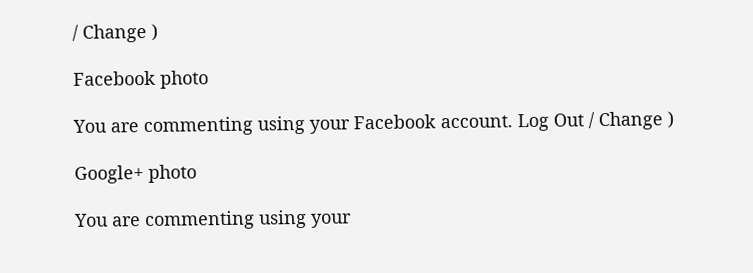/ Change )

Facebook photo

You are commenting using your Facebook account. Log Out / Change )

Google+ photo

You are commenting using your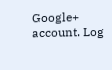Google+ account. Log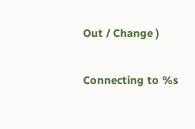Out / Change )

Connecting to %s